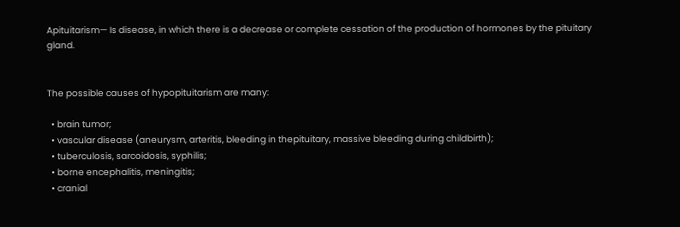Apituitarism— Is disease, in which there is a decrease or complete cessation of the production of hormones by the pituitary gland.


The possible causes of hypopituitarism are many:

  • brain tumor;
  • vascular disease (aneurysm, arteritis, bleeding in thepituitary, massive bleeding during childbirth);
  • tuberculosis, sarcoidosis, syphilis;
  • borne encephalitis, meningitis;
  • cranial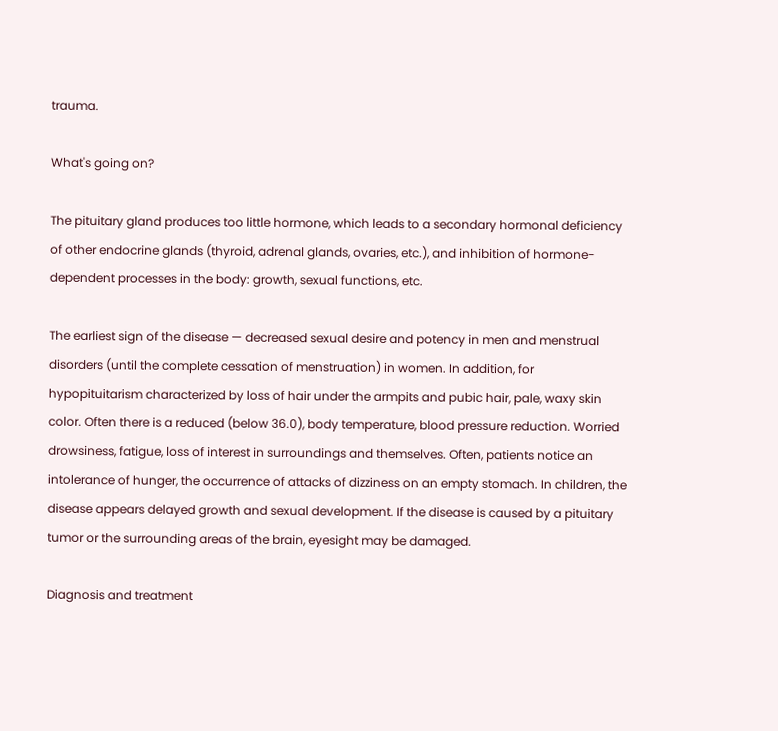trauma.

What's going on?

The pituitary gland produces too little hormone, which leads to a secondary hormonal deficiency of other endocrine glands (thyroid, adrenal glands, ovaries, etc.), and inhibition of hormone-dependent processes in the body: growth, sexual functions, etc.

The earliest sign of the disease — decreased sexual desire and potency in men and menstrual disorders (until the complete cessation of menstruation) in women. In addition, for hypopituitarism characterized by loss of hair under the armpits and pubic hair, pale, waxy skin color. Often there is a reduced (below 36.0), body temperature, blood pressure reduction. Worried drowsiness, fatigue, loss of interest in surroundings and themselves. Often, patients notice an intolerance of hunger, the occurrence of attacks of dizziness on an empty stomach. In children, the disease appears delayed growth and sexual development. If the disease is caused by a pituitary tumor or the surrounding areas of the brain, eyesight may be damaged.

Diagnosis and treatment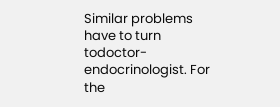Similar problems have to turn todoctor-endocrinologist. For the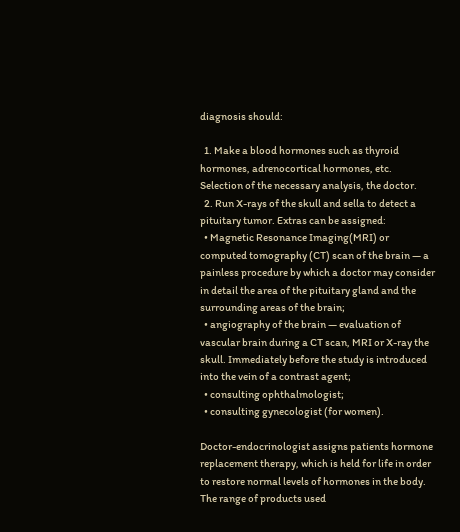diagnosis should:

  1. Make a blood hormones such as thyroid hormones, adrenocortical hormones, etc. Selection of the necessary analysis, the doctor.
  2. Run X-rays of the skull and sella to detect a pituitary tumor. Extras can be assigned:
  • Magnetic Resonance Imaging(MRI) or computed tomography (CT) scan of the brain — a painless procedure by which a doctor may consider in detail the area of the pituitary gland and the surrounding areas of the brain;
  • angiography of the brain — evaluation of vascular brain during a CT scan, MRI or X-ray the skull. Immediately before the study is introduced into the vein of a contrast agent;
  • consulting ophthalmologist;
  • consulting gynecologist (for women).

Doctor-endocrinologist assigns patients hormone replacement therapy, which is held for life in order to restore normal levels of hormones in the body. The range of products used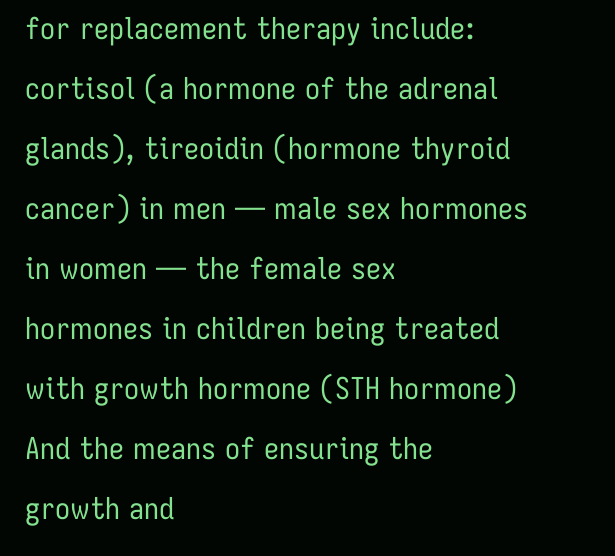for replacement therapy include: cortisol (a hormone of the adrenal glands), tireoidin (hormone thyroid cancer) in men — male sex hormones in women — the female sex hormones in children being treated with growth hormone (STH hormone) And the means of ensuring the growth and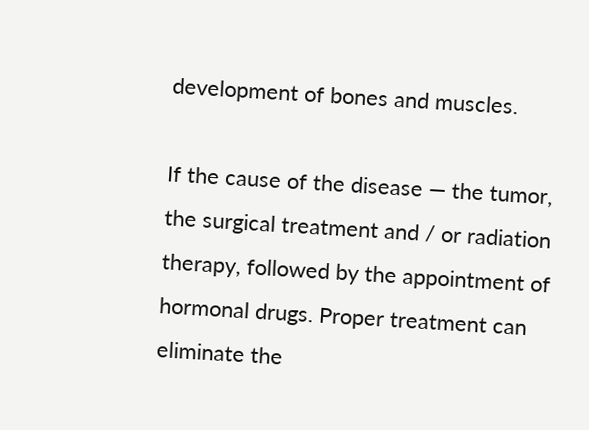development of bones and muscles.

If the cause of the disease — the tumor, the surgical treatment and / or radiation therapy, followed by the appointment of hormonal drugs. Proper treatment can eliminate the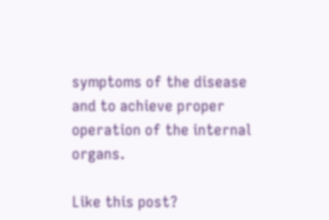symptoms of the disease and to achieve proper operation of the internal organs.

Like this post?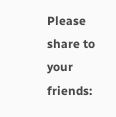Please share to your friends: